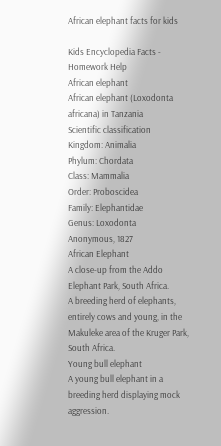African elephant facts for kids

Kids Encyclopedia Facts - Homework Help
African elephant
African elephant (Loxodonta africana) in Tanzania
Scientific classification
Kingdom: Animalia
Phylum: Chordata
Class: Mammalia
Order: Proboscidea
Family: Elephantidae
Genus: Loxodonta
Anonymous, 1827
African Elephant
A close-up from the Addo Elephant Park, South Africa.
A breeding herd of elephants, entirely cows and young, in the Makuleke area of the Kruger Park, South Africa.
Young bull elephant
A young bull elephant in a breeding herd displaying mock aggression.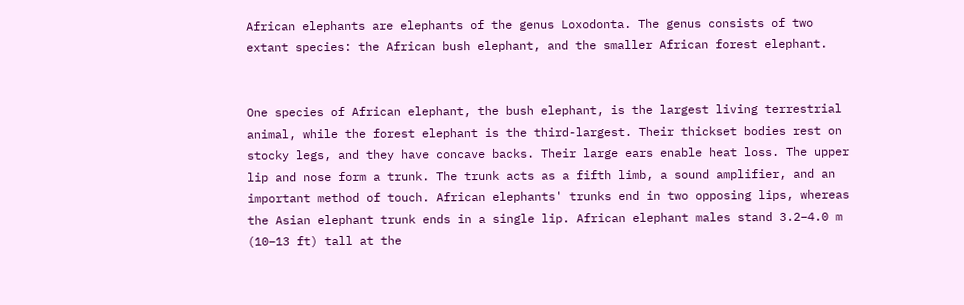African elephants are elephants of the genus Loxodonta. The genus consists of two extant species: the African bush elephant, and the smaller African forest elephant.


One species of African elephant, the bush elephant, is the largest living terrestrial animal, while the forest elephant is the third-largest. Their thickset bodies rest on stocky legs, and they have concave backs. Their large ears enable heat loss. The upper lip and nose form a trunk. The trunk acts as a fifth limb, a sound amplifier, and an important method of touch. African elephants' trunks end in two opposing lips, whereas the Asian elephant trunk ends in a single lip. African elephant males stand 3.2–4.0 m (10–13 ft) tall at the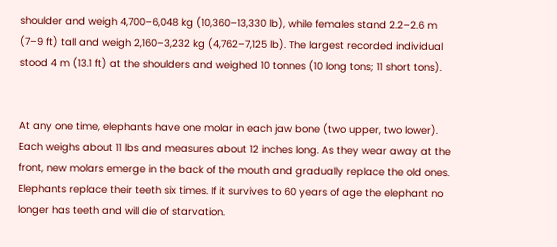shoulder and weigh 4,700–6,048 kg (10,360–13,330 lb), while females stand 2.2–2.6 m (7–9 ft) tall and weigh 2,160–3,232 kg (4,762–7,125 lb). The largest recorded individual stood 4 m (13.1 ft) at the shoulders and weighed 10 tonnes (10 long tons; 11 short tons).


At any one time, elephants have one molar in each jaw bone (two upper, two lower). Each weighs about 11 lbs and measures about 12 inches long. As they wear away at the front, new molars emerge in the back of the mouth and gradually replace the old ones. Elephants replace their teeth six times. If it survives to 60 years of age the elephant no longer has teeth and will die of starvation.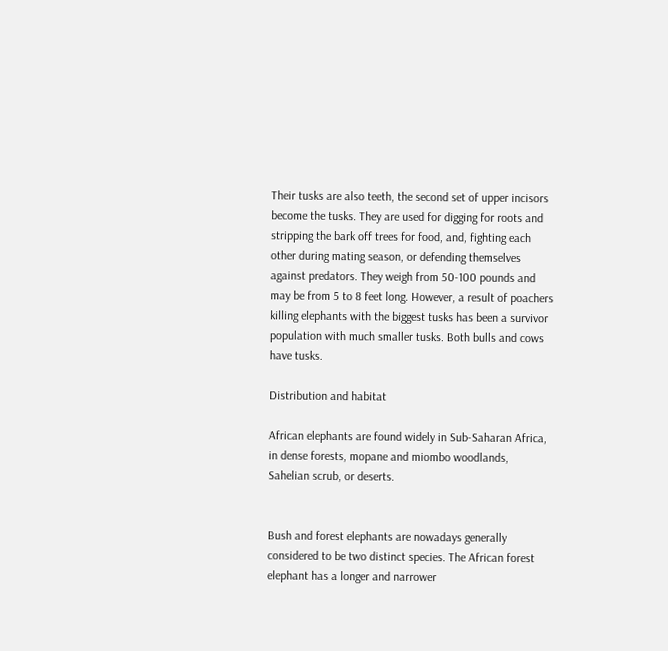Their tusks are also teeth, the second set of upper incisors become the tusks. They are used for digging for roots and stripping the bark off trees for food, and, fighting each other during mating season, or defending themselves against predators. They weigh from 50-100 pounds and may be from 5 to 8 feet long. However, a result of poachers killing elephants with the biggest tusks has been a survivor population with much smaller tusks. Both bulls and cows have tusks.

Distribution and habitat

African elephants are found widely in Sub-Saharan Africa, in dense forests, mopane and miombo woodlands, Sahelian scrub, or deserts.


Bush and forest elephants are nowadays generally considered to be two distinct species. The African forest elephant has a longer and narrower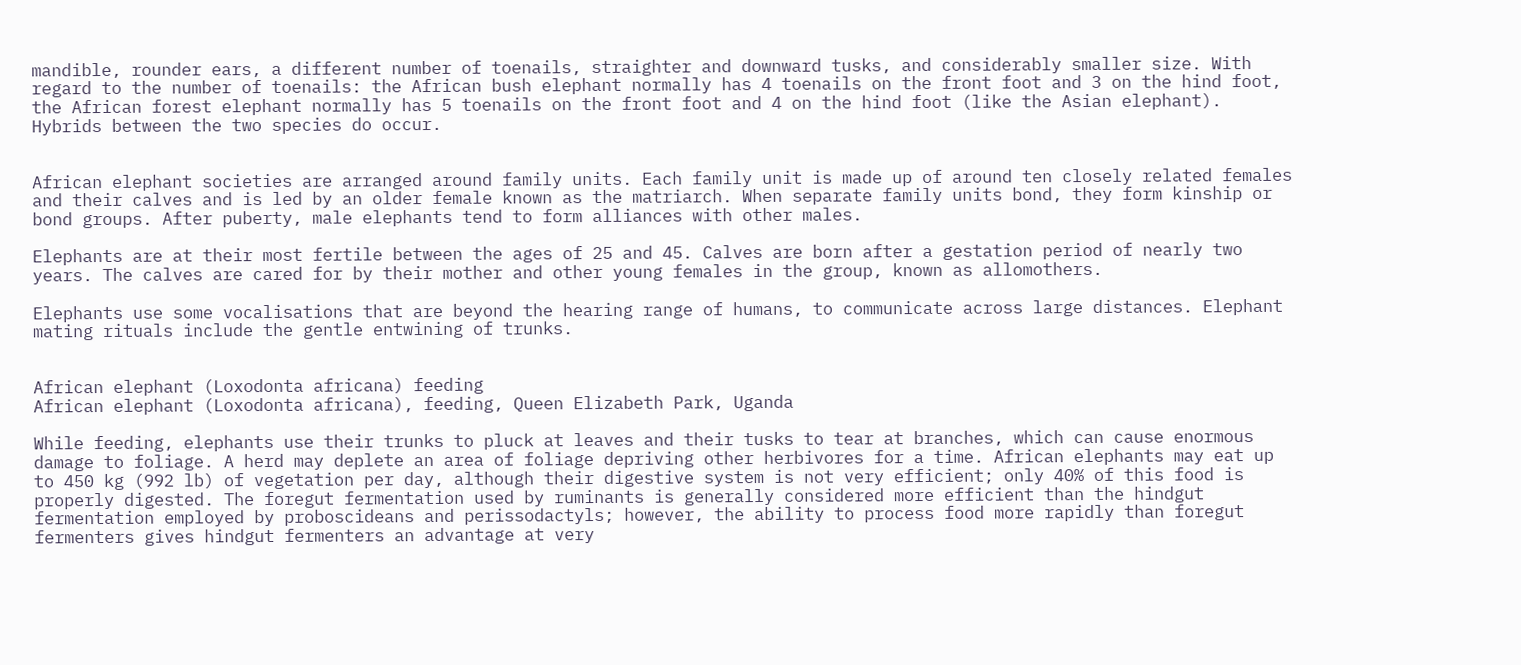mandible, rounder ears, a different number of toenails, straighter and downward tusks, and considerably smaller size. With regard to the number of toenails: the African bush elephant normally has 4 toenails on the front foot and 3 on the hind foot, the African forest elephant normally has 5 toenails on the front foot and 4 on the hind foot (like the Asian elephant). Hybrids between the two species do occur.


African elephant societies are arranged around family units. Each family unit is made up of around ten closely related females and their calves and is led by an older female known as the matriarch. When separate family units bond, they form kinship or bond groups. After puberty, male elephants tend to form alliances with other males.

Elephants are at their most fertile between the ages of 25 and 45. Calves are born after a gestation period of nearly two years. The calves are cared for by their mother and other young females in the group, known as allomothers.

Elephants use some vocalisations that are beyond the hearing range of humans, to communicate across large distances. Elephant mating rituals include the gentle entwining of trunks.


African elephant (Loxodonta africana) feeding
African elephant (Loxodonta africana), feeding, Queen Elizabeth Park, Uganda

While feeding, elephants use their trunks to pluck at leaves and their tusks to tear at branches, which can cause enormous damage to foliage. A herd may deplete an area of foliage depriving other herbivores for a time. African elephants may eat up to 450 kg (992 lb) of vegetation per day, although their digestive system is not very efficient; only 40% of this food is properly digested. The foregut fermentation used by ruminants is generally considered more efficient than the hindgut fermentation employed by proboscideans and perissodactyls; however, the ability to process food more rapidly than foregut fermenters gives hindgut fermenters an advantage at very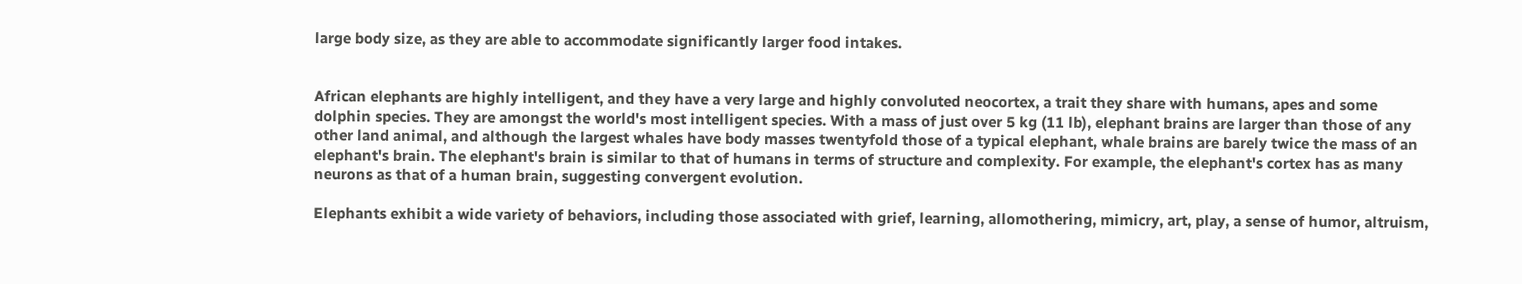large body size, as they are able to accommodate significantly larger food intakes.


African elephants are highly intelligent, and they have a very large and highly convoluted neocortex, a trait they share with humans, apes and some dolphin species. They are amongst the world's most intelligent species. With a mass of just over 5 kg (11 lb), elephant brains are larger than those of any other land animal, and although the largest whales have body masses twentyfold those of a typical elephant, whale brains are barely twice the mass of an elephant's brain. The elephant's brain is similar to that of humans in terms of structure and complexity. For example, the elephant's cortex has as many neurons as that of a human brain, suggesting convergent evolution.

Elephants exhibit a wide variety of behaviors, including those associated with grief, learning, allomothering, mimicry, art, play, a sense of humor, altruism,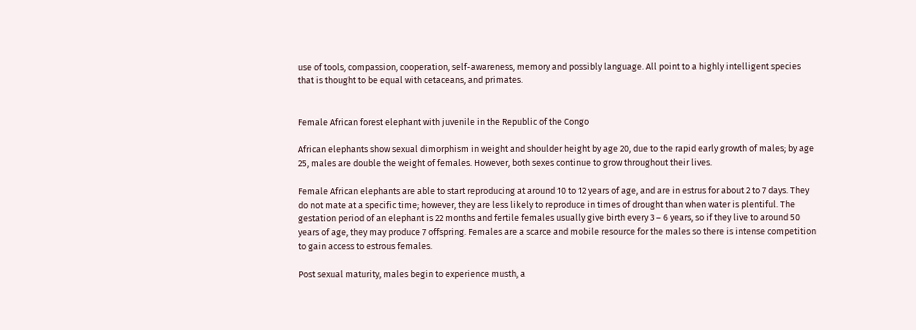use of tools, compassion, cooperation, self-awareness, memory and possibly language. All point to a highly intelligent species that is thought to be equal with cetaceans, and primates.


Female African forest elephant with juvenile in the Republic of the Congo

African elephants show sexual dimorphism in weight and shoulder height by age 20, due to the rapid early growth of males; by age 25, males are double the weight of females. However, both sexes continue to grow throughout their lives.

Female African elephants are able to start reproducing at around 10 to 12 years of age, and are in estrus for about 2 to 7 days. They do not mate at a specific time; however, they are less likely to reproduce in times of drought than when water is plentiful. The gestation period of an elephant is 22 months and fertile females usually give birth every 3 – 6 years, so if they live to around 50 years of age, they may produce 7 offspring. Females are a scarce and mobile resource for the males so there is intense competition to gain access to estrous females.

Post sexual maturity, males begin to experience musth, a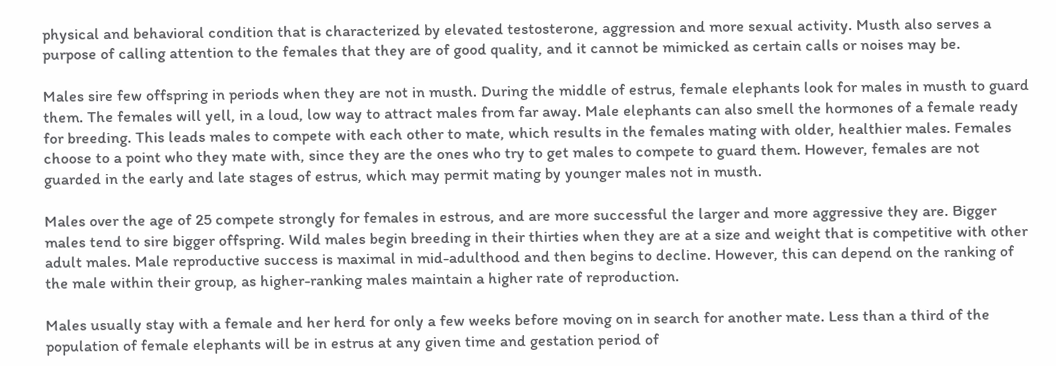physical and behavioral condition that is characterized by elevated testosterone, aggression and more sexual activity. Musth also serves a purpose of calling attention to the females that they are of good quality, and it cannot be mimicked as certain calls or noises may be.

Males sire few offspring in periods when they are not in musth. During the middle of estrus, female elephants look for males in musth to guard them. The females will yell, in a loud, low way to attract males from far away. Male elephants can also smell the hormones of a female ready for breeding. This leads males to compete with each other to mate, which results in the females mating with older, healthier males. Females choose to a point who they mate with, since they are the ones who try to get males to compete to guard them. However, females are not guarded in the early and late stages of estrus, which may permit mating by younger males not in musth.

Males over the age of 25 compete strongly for females in estrous, and are more successful the larger and more aggressive they are. Bigger males tend to sire bigger offspring. Wild males begin breeding in their thirties when they are at a size and weight that is competitive with other adult males. Male reproductive success is maximal in mid-adulthood and then begins to decline. However, this can depend on the ranking of the male within their group, as higher-ranking males maintain a higher rate of reproduction.

Males usually stay with a female and her herd for only a few weeks before moving on in search for another mate. Less than a third of the population of female elephants will be in estrus at any given time and gestation period of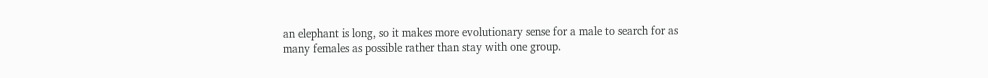an elephant is long, so it makes more evolutionary sense for a male to search for as many females as possible rather than stay with one group.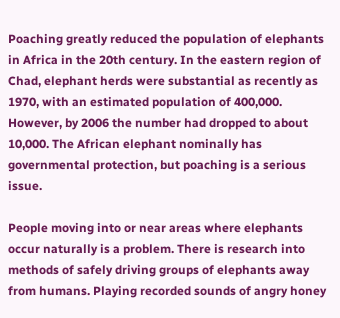Poaching greatly reduced the population of elephants in Africa in the 20th century. In the eastern region of Chad, elephant herds were substantial as recently as 1970, with an estimated population of 400,000. However, by 2006 the number had dropped to about 10,000. The African elephant nominally has governmental protection, but poaching is a serious issue.

People moving into or near areas where elephants occur naturally is a problem. There is research into methods of safely driving groups of elephants away from humans. Playing recorded sounds of angry honey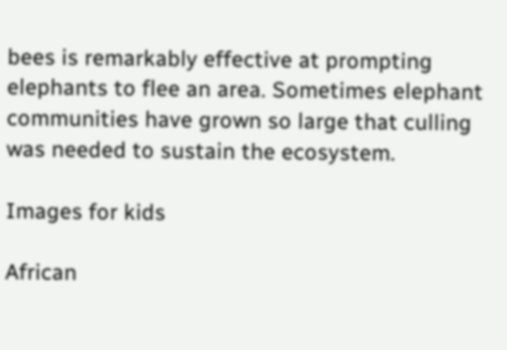bees is remarkably effective at prompting elephants to flee an area. Sometimes elephant communities have grown so large that culling was needed to sustain the ecosystem.

Images for kids

African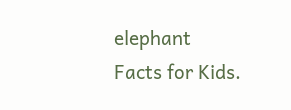elephant Facts for Kids.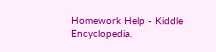Homework Help - Kiddle Encyclopedia.